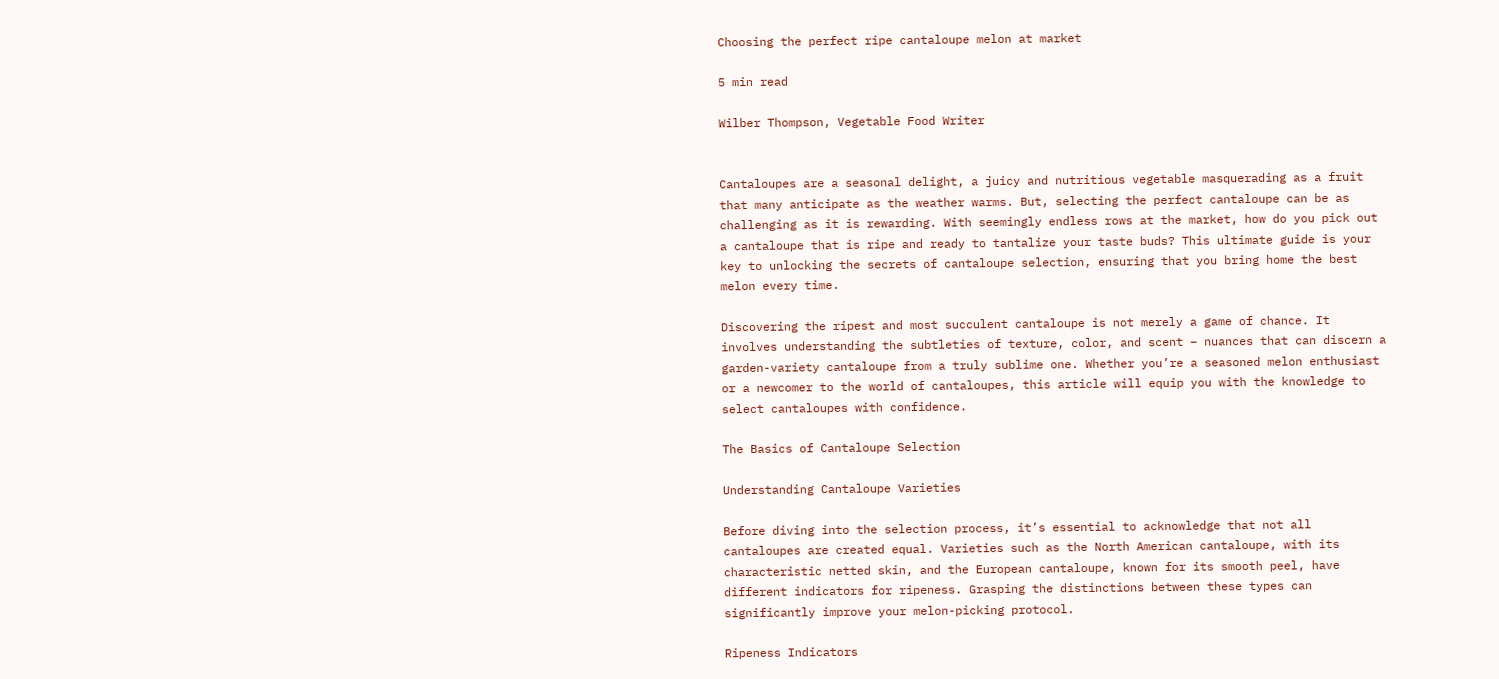Choosing the perfect ripe cantaloupe melon at market

5 min read

Wilber Thompson, Vegetable Food Writer


Cantaloupes are a seasonal delight, a juicy and nutritious vegetable masquerading as a fruit that many anticipate as the weather warms. But, selecting the perfect cantaloupe can be as challenging as it is rewarding. With seemingly endless rows at the market, how do you pick out a cantaloupe that is ripe and ready to tantalize your taste buds? This ultimate guide is your key to unlocking the secrets of cantaloupe selection, ensuring that you bring home the best melon every time.

Discovering the ripest and most succulent cantaloupe is not merely a game of chance. It involves understanding the subtleties of texture, color, and scent – nuances that can discern a garden-variety cantaloupe from a truly sublime one. Whether you’re a seasoned melon enthusiast or a newcomer to the world of cantaloupes, this article will equip you with the knowledge to select cantaloupes with confidence.

The Basics of Cantaloupe Selection

Understanding Cantaloupe Varieties

Before diving into the selection process, it’s essential to acknowledge that not all cantaloupes are created equal. Varieties such as the North American cantaloupe, with its characteristic netted skin, and the European cantaloupe, known for its smooth peel, have different indicators for ripeness. Grasping the distinctions between these types can significantly improve your melon-picking protocol.

Ripeness Indicators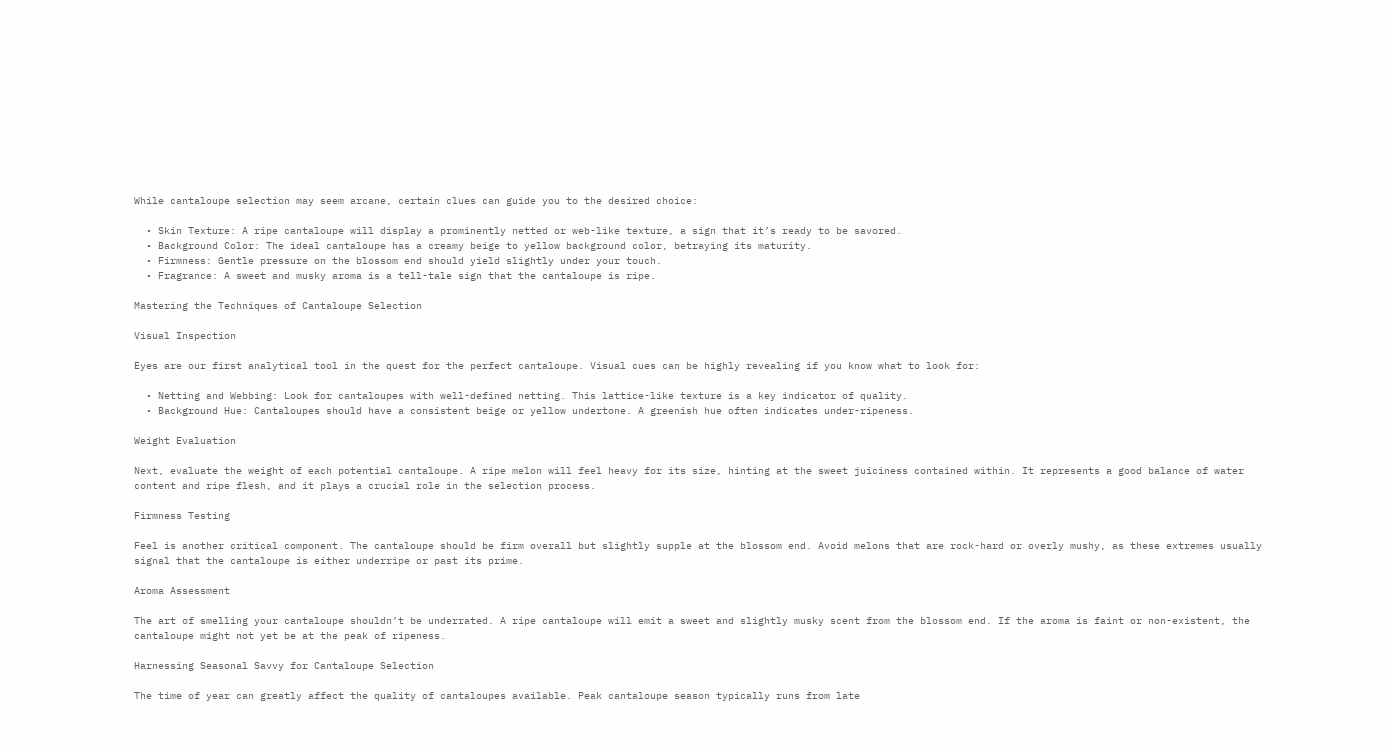While cantaloupe selection may seem arcane, certain clues can guide you to the desired choice:

  • Skin Texture: A ripe cantaloupe will display a prominently netted or web-like texture, a sign that it’s ready to be savored.
  • Background Color: The ideal cantaloupe has a creamy beige to yellow background color, betraying its maturity.
  • Firmness: Gentle pressure on the blossom end should yield slightly under your touch.
  • Fragrance: A sweet and musky aroma is a tell-tale sign that the cantaloupe is ripe.

Mastering the Techniques of Cantaloupe Selection

Visual Inspection

Eyes are our first analytical tool in the quest for the perfect cantaloupe. Visual cues can be highly revealing if you know what to look for:

  • Netting and Webbing: Look for cantaloupes with well-defined netting. This lattice-like texture is a key indicator of quality.
  • Background Hue: Cantaloupes should have a consistent beige or yellow undertone. A greenish hue often indicates under-ripeness.

Weight Evaluation

Next, evaluate the weight of each potential cantaloupe. A ripe melon will feel heavy for its size, hinting at the sweet juiciness contained within. It represents a good balance of water content and ripe flesh, and it plays a crucial role in the selection process.

Firmness Testing

Feel is another critical component. The cantaloupe should be firm overall but slightly supple at the blossom end. Avoid melons that are rock-hard or overly mushy, as these extremes usually signal that the cantaloupe is either underripe or past its prime.

Aroma Assessment

The art of smelling your cantaloupe shouldn’t be underrated. A ripe cantaloupe will emit a sweet and slightly musky scent from the blossom end. If the aroma is faint or non-existent, the cantaloupe might not yet be at the peak of ripeness.

Harnessing Seasonal Savvy for Cantaloupe Selection

The time of year can greatly affect the quality of cantaloupes available. Peak cantaloupe season typically runs from late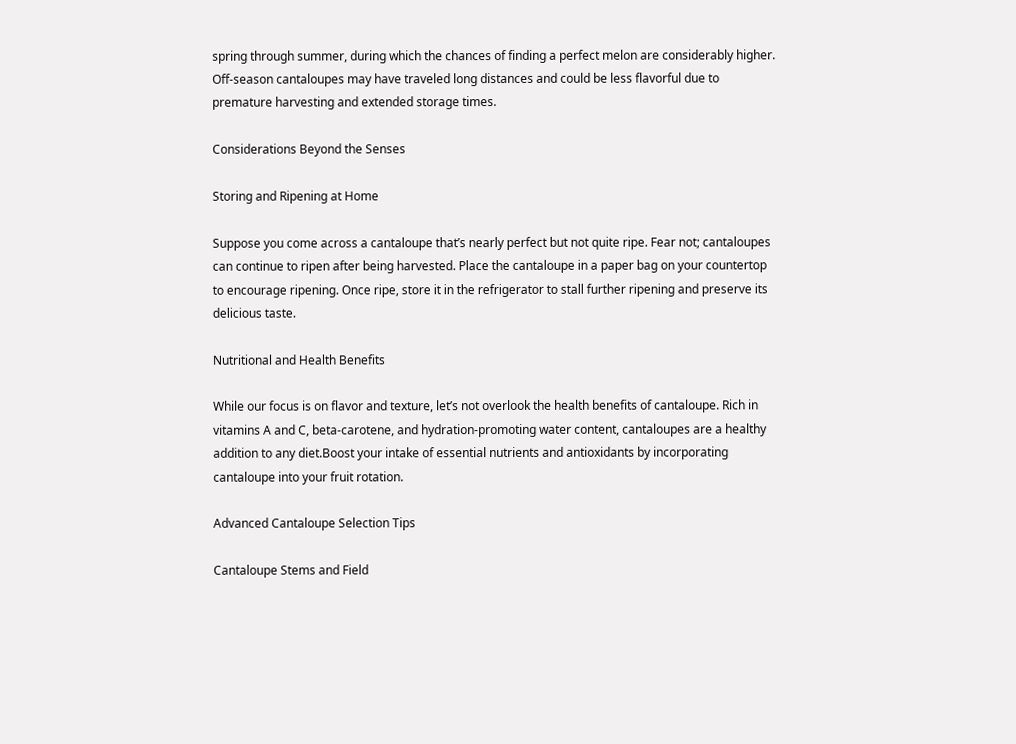spring through summer, during which the chances of finding a perfect melon are considerably higher. Off-season cantaloupes may have traveled long distances and could be less flavorful due to premature harvesting and extended storage times.

Considerations Beyond the Senses

Storing and Ripening at Home

Suppose you come across a cantaloupe that’s nearly perfect but not quite ripe. Fear not; cantaloupes can continue to ripen after being harvested. Place the cantaloupe in a paper bag on your countertop to encourage ripening. Once ripe, store it in the refrigerator to stall further ripening and preserve its delicious taste.

Nutritional and Health Benefits

While our focus is on flavor and texture, let’s not overlook the health benefits of cantaloupe. Rich in vitamins A and C, beta-carotene, and hydration-promoting water content, cantaloupes are a healthy addition to any diet.Boost your intake of essential nutrients and antioxidants by incorporating cantaloupe into your fruit rotation.

Advanced Cantaloupe Selection Tips

Cantaloupe Stems and Field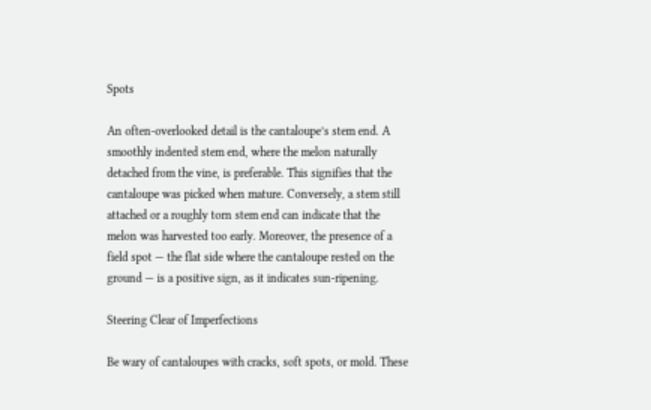Spots

An often-overlooked detail is the cantaloupe’s stem end. A smoothly indented stem end, where the melon naturally detached from the vine, is preferable. This signifies that the cantaloupe was picked when mature. Conversely, a stem still attached or a roughly torn stem end can indicate that the melon was harvested too early. Moreover, the presence of a field spot — the flat side where the cantaloupe rested on the ground — is a positive sign, as it indicates sun-ripening.

Steering Clear of Imperfections

Be wary of cantaloupes with cracks, soft spots, or mold. These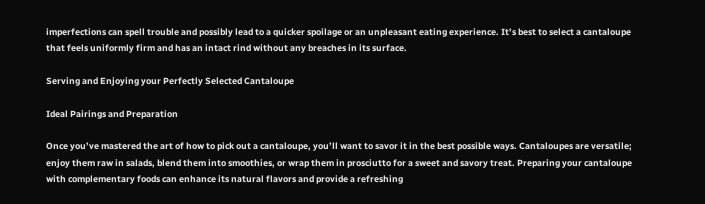imperfections can spell trouble and possibly lead to a quicker spoilage or an unpleasant eating experience. It’s best to select a cantaloupe that feels uniformly firm and has an intact rind without any breaches in its surface.

Serving and Enjoying your Perfectly Selected Cantaloupe

Ideal Pairings and Preparation

Once you’ve mastered the art of how to pick out a cantaloupe, you’ll want to savor it in the best possible ways. Cantaloupes are versatile; enjoy them raw in salads, blend them into smoothies, or wrap them in prosciutto for a sweet and savory treat. Preparing your cantaloupe with complementary foods can enhance its natural flavors and provide a refreshing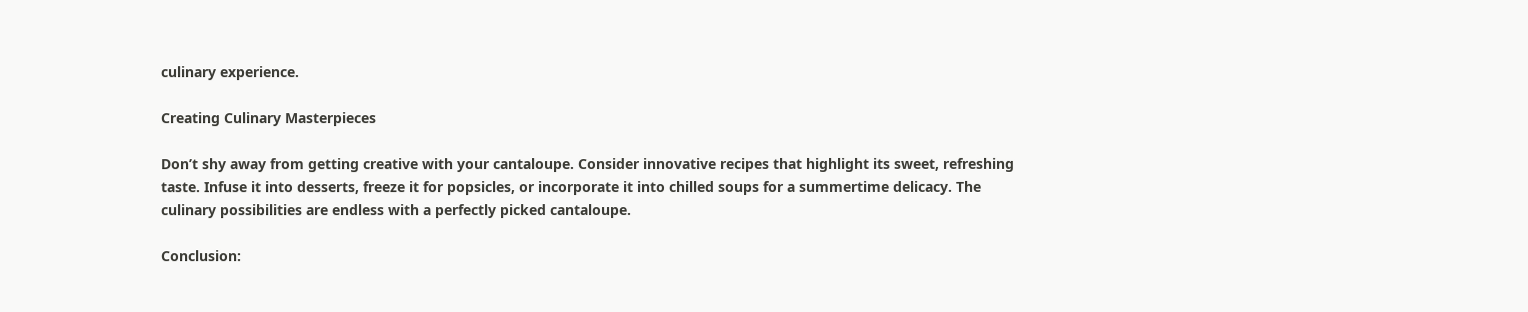culinary experience.

Creating Culinary Masterpieces

Don’t shy away from getting creative with your cantaloupe. Consider innovative recipes that highlight its sweet, refreshing taste. Infuse it into desserts, freeze it for popsicles, or incorporate it into chilled soups for a summertime delicacy. The culinary possibilities are endless with a perfectly picked cantaloupe.

Conclusion: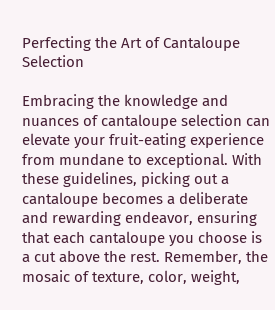Perfecting the Art of Cantaloupe Selection

Embracing the knowledge and nuances of cantaloupe selection can elevate your fruit-eating experience from mundane to exceptional. With these guidelines, picking out a cantaloupe becomes a deliberate and rewarding endeavor, ensuring that each cantaloupe you choose is a cut above the rest. Remember, the mosaic of texture, color, weight,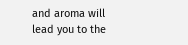and aroma will lead you to the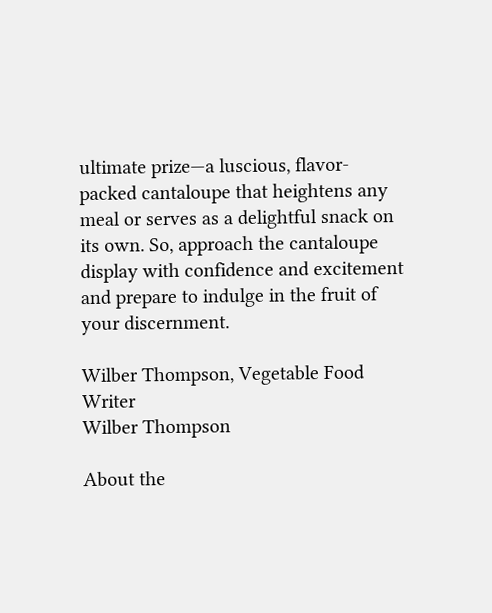ultimate prize—a luscious, flavor-packed cantaloupe that heightens any meal or serves as a delightful snack on its own. So, approach the cantaloupe display with confidence and excitement and prepare to indulge in the fruit of your discernment.

Wilber Thompson, Vegetable Food Writer
Wilber Thompson

About the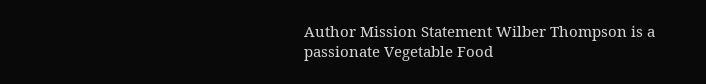Author Mission Statement Wilber Thompson is a passionate Vegetable Food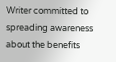Writer committed to spreading awareness about the benefits